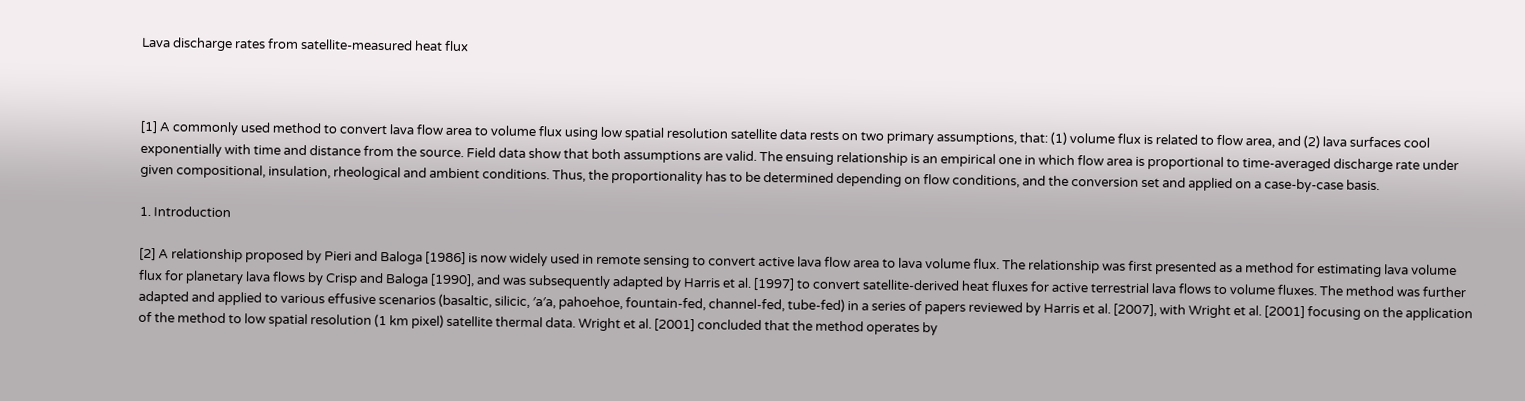Lava discharge rates from satellite-measured heat flux



[1] A commonly used method to convert lava flow area to volume flux using low spatial resolution satellite data rests on two primary assumptions, that: (1) volume flux is related to flow area, and (2) lava surfaces cool exponentially with time and distance from the source. Field data show that both assumptions are valid. The ensuing relationship is an empirical one in which flow area is proportional to time-averaged discharge rate under given compositional, insulation, rheological and ambient conditions. Thus, the proportionality has to be determined depending on flow conditions, and the conversion set and applied on a case-by-case basis.

1. Introduction

[2] A relationship proposed by Pieri and Baloga [1986] is now widely used in remote sensing to convert active lava flow area to lava volume flux. The relationship was first presented as a method for estimating lava volume flux for planetary lava flows by Crisp and Baloga [1990], and was subsequently adapted by Harris et al. [1997] to convert satellite-derived heat fluxes for active terrestrial lava flows to volume fluxes. The method was further adapted and applied to various effusive scenarios (basaltic, silicic, ′a′a, pahoehoe, fountain-fed, channel-fed, tube-fed) in a series of papers reviewed by Harris et al. [2007], with Wright et al. [2001] focusing on the application of the method to low spatial resolution (1 km pixel) satellite thermal data. Wright et al. [2001] concluded that the method operates by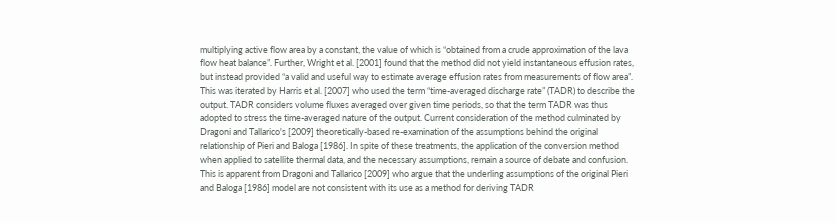multiplying active flow area by a constant, the value of which is “obtained from a crude approximation of the lava flow heat balance”. Further, Wright et al. [2001] found that the method did not yield instantaneous effusion rates, but instead provided “a valid and useful way to estimate average effusion rates from measurements of flow area”. This was iterated by Harris et al. [2007] who used the term “time-averaged discharge rate” (TADR) to describe the output. TADR considers volume fluxes averaged over given time periods, so that the term TADR was thus adopted to stress the time-averaged nature of the output. Current consideration of the method culminated by Dragoni and Tallarico's [2009] theoretically-based re-examination of the assumptions behind the original relationship of Pieri and Baloga [1986]. In spite of these treatments, the application of the conversion method when applied to satellite thermal data, and the necessary assumptions, remain a source of debate and confusion. This is apparent from Dragoni and Tallarico [2009] who argue that the underling assumptions of the original Pieri and Baloga [1986] model are not consistent with its use as a method for deriving TADR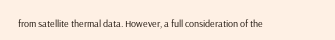from satellite thermal data. However, a full consideration of the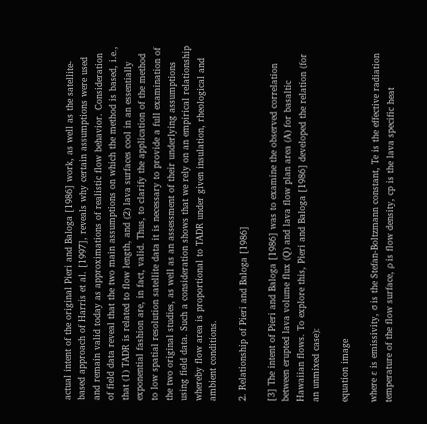actual intent of the original Pieri and Baloga [1986] work, as well as the satellite-based approach of Harris et al. [1997], reveals why certain assumptions were used and remain valid today as approximations of realistic flow behavior. Consideration of field data reveal that the two main assumptions on which the method is based, i.e., that (1) TADR is related to flow length, and (2) lava surfaces cool in an essentially exponential fashion are, in fact, valid. Thus, to clarify the application of the method to low spatial resolution satellite data it is necessary to provide a full examination of the two original studies, as well as an assessment of their underlying assumptions using field data. Such a consideration shows that we rely on an empirical relationship whereby flow area is proportional to TADR under given insulation, rheological and ambient conditions.

2. Relationship of Pieri and Baloga [1986]

[3] The intent of Pieri and Baloga [1986] was to examine the observed correlation between erupted lava volume flux (Q) and lava flow plan area (A) for basaltic Hawaiian flows. To explore this, Pieri and Baloga [1986] developed the relation (for an unmixed case):

equation image

where ɛ is emissivity, σ is the Stefan-Boltzmann constant, Te is the effective radiation temperature of the flow surface, ρ is flow density, cp is the lava specific heat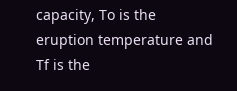capacity, To is the eruption temperature and Tf is the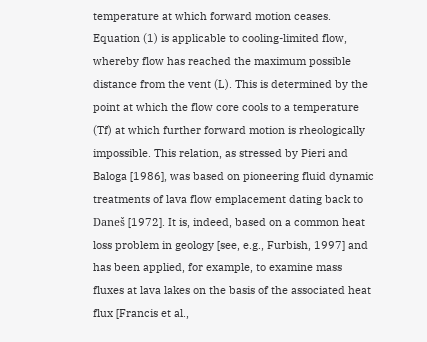temperature at which forward motion ceases. Equation (1) is applicable to cooling-limited flow, whereby flow has reached the maximum possible distance from the vent (L). This is determined by the point at which the flow core cools to a temperature (Tf) at which further forward motion is rheologically impossible. This relation, as stressed by Pieri and Baloga [1986], was based on pioneering fluid dynamic treatments of lava flow emplacement dating back to Daneš [1972]. It is, indeed, based on a common heat loss problem in geology [see, e.g., Furbish, 1997] and has been applied, for example, to examine mass fluxes at lava lakes on the basis of the associated heat flux [Francis et al.,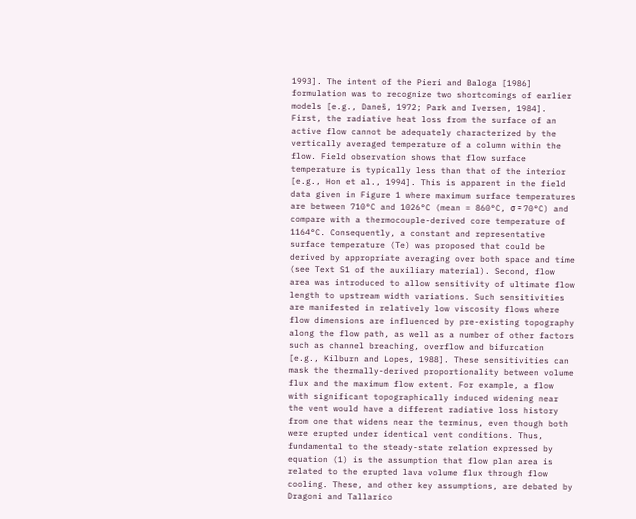1993]. The intent of the Pieri and Baloga [1986] formulation was to recognize two shortcomings of earlier models [e.g., Daneš, 1972; Park and Iversen, 1984]. First, the radiative heat loss from the surface of an active flow cannot be adequately characterized by the vertically averaged temperature of a column within the flow. Field observation shows that flow surface temperature is typically less than that of the interior [e.g., Hon et al., 1994]. This is apparent in the field data given in Figure 1 where maximum surface temperatures are between 710°C and 1026°C (mean = 860°C, σ = 70°C) and compare with a thermocouple-derived core temperature of 1164°C. Consequently, a constant and representative surface temperature (Te) was proposed that could be derived by appropriate averaging over both space and time (see Text S1 of the auxiliary material). Second, flow area was introduced to allow sensitivity of ultimate flow length to upstream width variations. Such sensitivities are manifested in relatively low viscosity flows where flow dimensions are influenced by pre-existing topography along the flow path, as well as a number of other factors such as channel breaching, overflow and bifurcation [e.g., Kilburn and Lopes, 1988]. These sensitivities can mask the thermally-derived proportionality between volume flux and the maximum flow extent. For example, a flow with significant topographically induced widening near the vent would have a different radiative loss history from one that widens near the terminus, even though both were erupted under identical vent conditions. Thus, fundamental to the steady-state relation expressed by equation (1) is the assumption that flow plan area is related to the erupted lava volume flux through flow cooling. These, and other key assumptions, are debated by Dragoni and Tallarico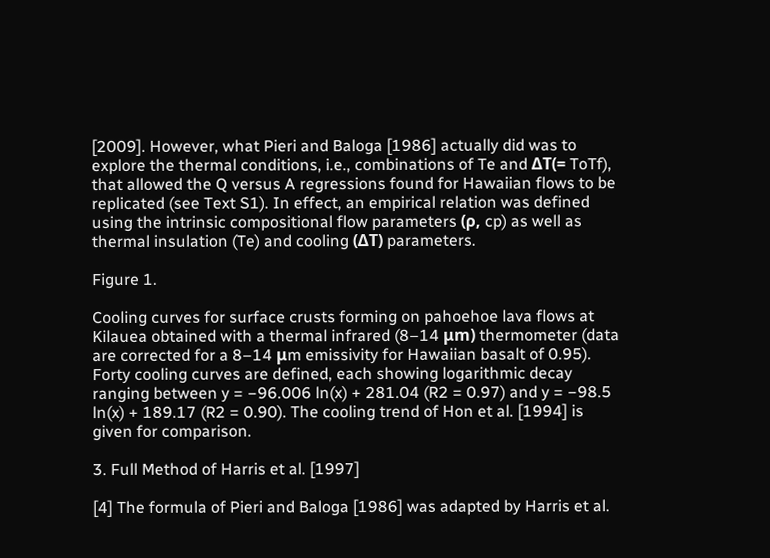[2009]. However, what Pieri and Baloga [1986] actually did was to explore the thermal conditions, i.e., combinations of Te and ΔT(= ToTf), that allowed the Q versus A regressions found for Hawaiian flows to be replicated (see Text S1). In effect, an empirical relation was defined using the intrinsic compositional flow parameters (ρ, cp) as well as thermal insulation (Te) and cooling (ΔT) parameters.

Figure 1.

Cooling curves for surface crusts forming on pahoehoe lava flows at Kilauea obtained with a thermal infrared (8–14 μm) thermometer (data are corrected for a 8–14 μm emissivity for Hawaiian basalt of 0.95). Forty cooling curves are defined, each showing logarithmic decay ranging between y = −96.006 ln(x) + 281.04 (R2 = 0.97) and y = −98.5 ln(x) + 189.17 (R2 = 0.90). The cooling trend of Hon et al. [1994] is given for comparison.

3. Full Method of Harris et al. [1997]

[4] The formula of Pieri and Baloga [1986] was adapted by Harris et al.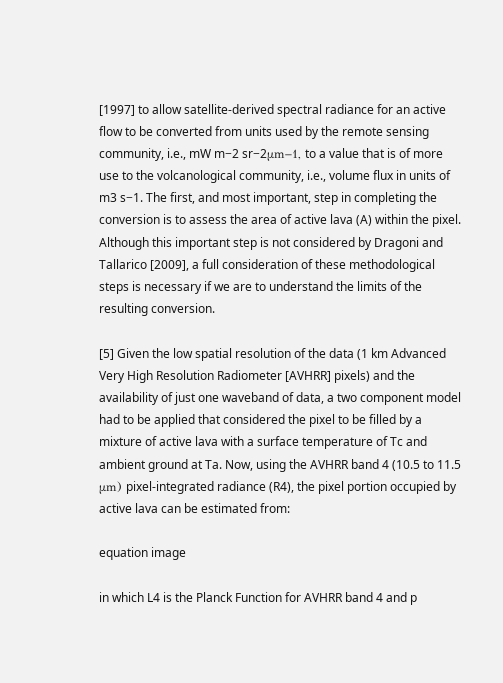[1997] to allow satellite-derived spectral radiance for an active flow to be converted from units used by the remote sensing community, i.e., mW m−2 sr−2μm−1, to a value that is of more use to the volcanological community, i.e., volume flux in units of m3 s−1. The first, and most important, step in completing the conversion is to assess the area of active lava (A) within the pixel. Although this important step is not considered by Dragoni and Tallarico [2009], a full consideration of these methodological steps is necessary if we are to understand the limits of the resulting conversion.

[5] Given the low spatial resolution of the data (1 km Advanced Very High Resolution Radiometer [AVHRR] pixels) and the availability of just one waveband of data, a two component model had to be applied that considered the pixel to be filled by a mixture of active lava with a surface temperature of Tc and ambient ground at Ta. Now, using the AVHRR band 4 (10.5 to 11.5 μm) pixel-integrated radiance (R4), the pixel portion occupied by active lava can be estimated from:

equation image

in which L4 is the Planck Function for AVHRR band 4 and p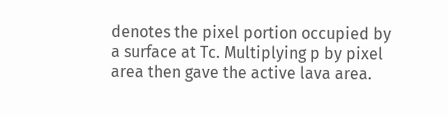denotes the pixel portion occupied by a surface at Tc. Multiplying p by pixel area then gave the active lava area.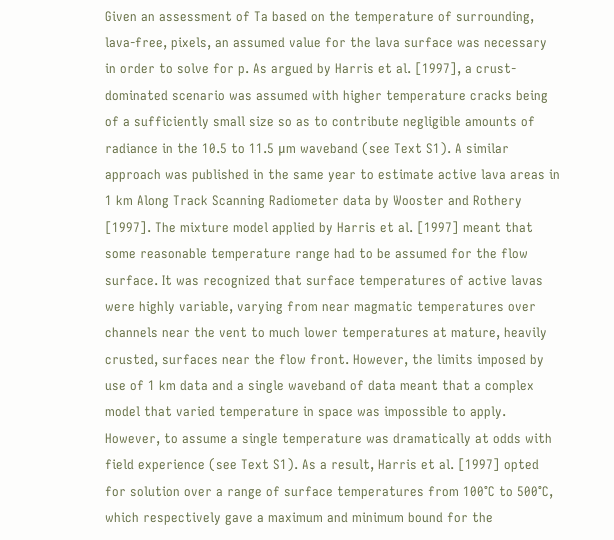Given an assessment of Ta based on the temperature of surrounding, lava-free, pixels, an assumed value for the lava surface was necessary in order to solve for p. As argued by Harris et al. [1997], a crust-dominated scenario was assumed with higher temperature cracks being of a sufficiently small size so as to contribute negligible amounts of radiance in the 10.5 to 11.5 μm waveband (see Text S1). A similar approach was published in the same year to estimate active lava areas in 1 km Along Track Scanning Radiometer data by Wooster and Rothery [1997]. The mixture model applied by Harris et al. [1997] meant that some reasonable temperature range had to be assumed for the flow surface. It was recognized that surface temperatures of active lavas were highly variable, varying from near magmatic temperatures over channels near the vent to much lower temperatures at mature, heavily crusted, surfaces near the flow front. However, the limits imposed by use of 1 km data and a single waveband of data meant that a complex model that varied temperature in space was impossible to apply. However, to assume a single temperature was dramatically at odds with field experience (see Text S1). As a result, Harris et al. [1997] opted for solution over a range of surface temperatures from 100°C to 500°C, which respectively gave a maximum and minimum bound for the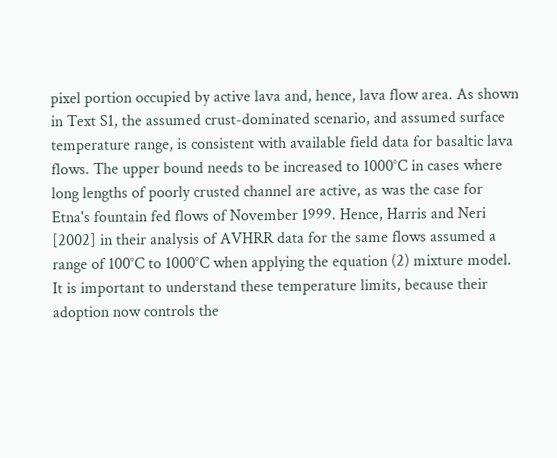pixel portion occupied by active lava and, hence, lava flow area. As shown in Text S1, the assumed crust-dominated scenario, and assumed surface temperature range, is consistent with available field data for basaltic lava flows. The upper bound needs to be increased to 1000°C in cases where long lengths of poorly crusted channel are active, as was the case for Etna's fountain fed flows of November 1999. Hence, Harris and Neri [2002] in their analysis of AVHRR data for the same flows assumed a range of 100°C to 1000°C when applying the equation (2) mixture model. It is important to understand these temperature limits, because their adoption now controls the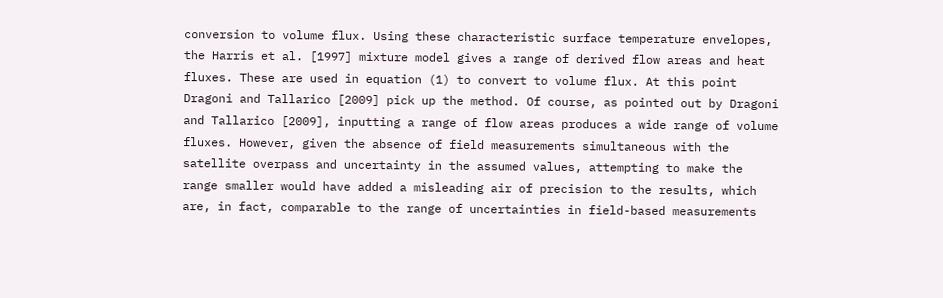conversion to volume flux. Using these characteristic surface temperature envelopes, the Harris et al. [1997] mixture model gives a range of derived flow areas and heat fluxes. These are used in equation (1) to convert to volume flux. At this point Dragoni and Tallarico [2009] pick up the method. Of course, as pointed out by Dragoni and Tallarico [2009], inputting a range of flow areas produces a wide range of volume fluxes. However, given the absence of field measurements simultaneous with the satellite overpass and uncertainty in the assumed values, attempting to make the range smaller would have added a misleading air of precision to the results, which are, in fact, comparable to the range of uncertainties in field-based measurements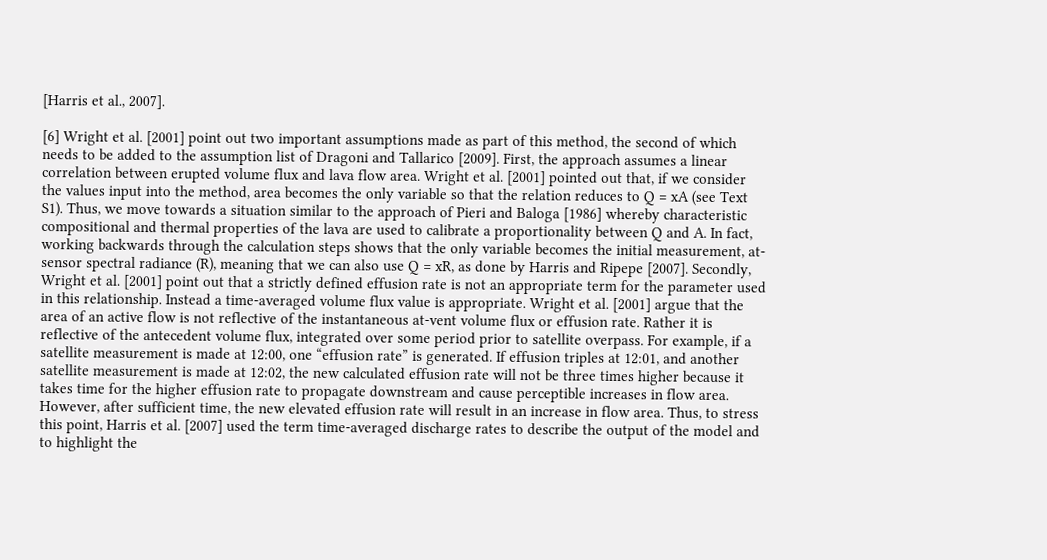[Harris et al., 2007].

[6] Wright et al. [2001] point out two important assumptions made as part of this method, the second of which needs to be added to the assumption list of Dragoni and Tallarico [2009]. First, the approach assumes a linear correlation between erupted volume flux and lava flow area. Wright et al. [2001] pointed out that, if we consider the values input into the method, area becomes the only variable so that the relation reduces to Q = xA (see Text S1). Thus, we move towards a situation similar to the approach of Pieri and Baloga [1986] whereby characteristic compositional and thermal properties of the lava are used to calibrate a proportionality between Q and A. In fact, working backwards through the calculation steps shows that the only variable becomes the initial measurement, at-sensor spectral radiance (R), meaning that we can also use Q = xR, as done by Harris and Ripepe [2007]. Secondly, Wright et al. [2001] point out that a strictly defined effusion rate is not an appropriate term for the parameter used in this relationship. Instead a time-averaged volume flux value is appropriate. Wright et al. [2001] argue that the area of an active flow is not reflective of the instantaneous at-vent volume flux or effusion rate. Rather it is reflective of the antecedent volume flux, integrated over some period prior to satellite overpass. For example, if a satellite measurement is made at 12:00, one “effusion rate” is generated. If effusion triples at 12:01, and another satellite measurement is made at 12:02, the new calculated effusion rate will not be three times higher because it takes time for the higher effusion rate to propagate downstream and cause perceptible increases in flow area. However, after sufficient time, the new elevated effusion rate will result in an increase in flow area. Thus, to stress this point, Harris et al. [2007] used the term time-averaged discharge rates to describe the output of the model and to highlight the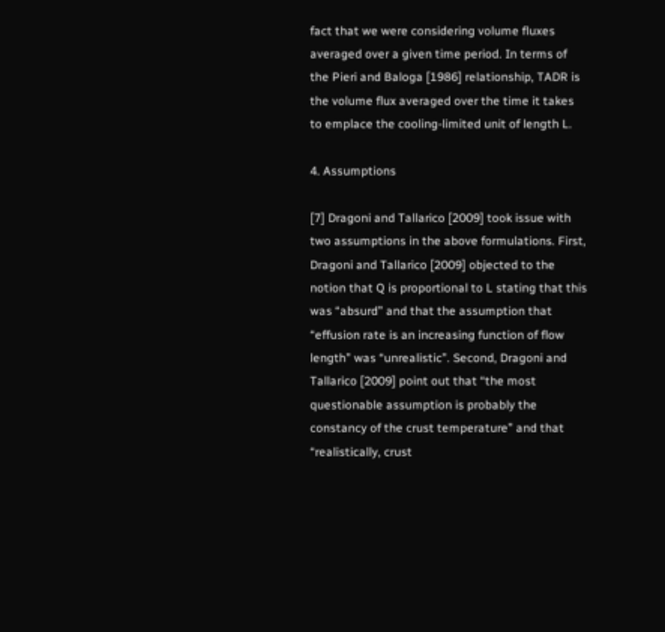fact that we were considering volume fluxes averaged over a given time period. In terms of the Pieri and Baloga [1986] relationship, TADR is the volume flux averaged over the time it takes to emplace the cooling-limited unit of length L.

4. Assumptions

[7] Dragoni and Tallarico [2009] took issue with two assumptions in the above formulations. First, Dragoni and Tallarico [2009] objected to the notion that Q is proportional to L stating that this was “absurd” and that the assumption that “effusion rate is an increasing function of flow length” was “unrealistic”. Second, Dragoni and Tallarico [2009] point out that “the most questionable assumption is probably the constancy of the crust temperature” and that “realistically, crust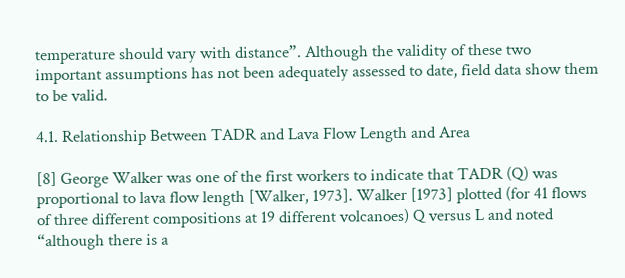temperature should vary with distance”. Although the validity of these two important assumptions has not been adequately assessed to date, field data show them to be valid.

4.1. Relationship Between TADR and Lava Flow Length and Area

[8] George Walker was one of the first workers to indicate that TADR (Q) was proportional to lava flow length [Walker, 1973]. Walker [1973] plotted (for 41 flows of three different compositions at 19 different volcanoes) Q versus L and noted “although there is a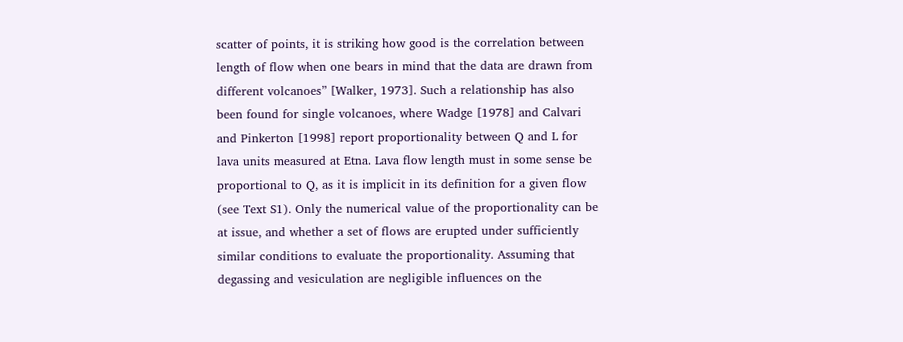scatter of points, it is striking how good is the correlation between length of flow when one bears in mind that the data are drawn from different volcanoes” [Walker, 1973]. Such a relationship has also been found for single volcanoes, where Wadge [1978] and Calvari and Pinkerton [1998] report proportionality between Q and L for lava units measured at Etna. Lava flow length must in some sense be proportional to Q, as it is implicit in its definition for a given flow (see Text S1). Only the numerical value of the proportionality can be at issue, and whether a set of flows are erupted under sufficiently similar conditions to evaluate the proportionality. Assuming that degassing and vesiculation are negligible influences on the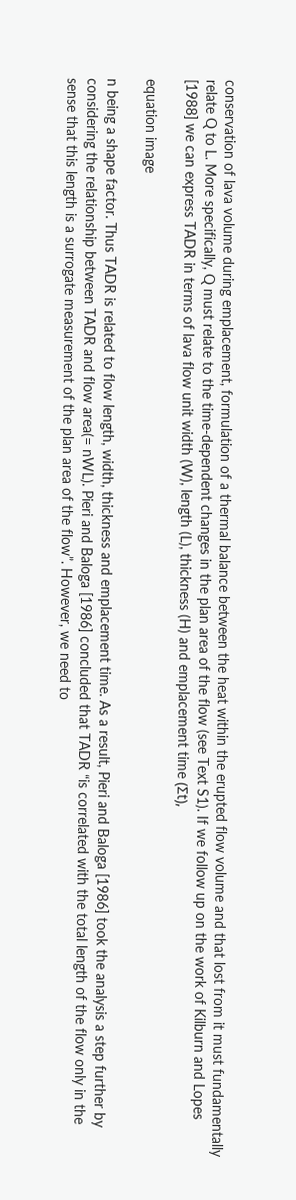conservation of lava volume during emplacement, formulation of a thermal balance between the heat within the erupted flow volume and that lost from it must fundamentally relate Q to L. More specifically, Q must relate to the time-dependent changes in the plan area of the flow (see Text S1). If we follow up on the work of Kilburn and Lopes [1988] we can express TADR in terms of lava flow unit width (W), length (L), thickness (H) and emplacement time (Σt),

equation image

n being a shape factor. Thus TADR is related to flow length, width, thickness and emplacement time. As a result, Pieri and Baloga [1986] took the analysis a step further by considering the relationship between TADR and flow area(= nWL). Pieri and Baloga [1986] concluded that TADR “is correlated with the total length of the flow only in the sense that this length is a surrogate measurement of the plan area of the flow”. However, we need to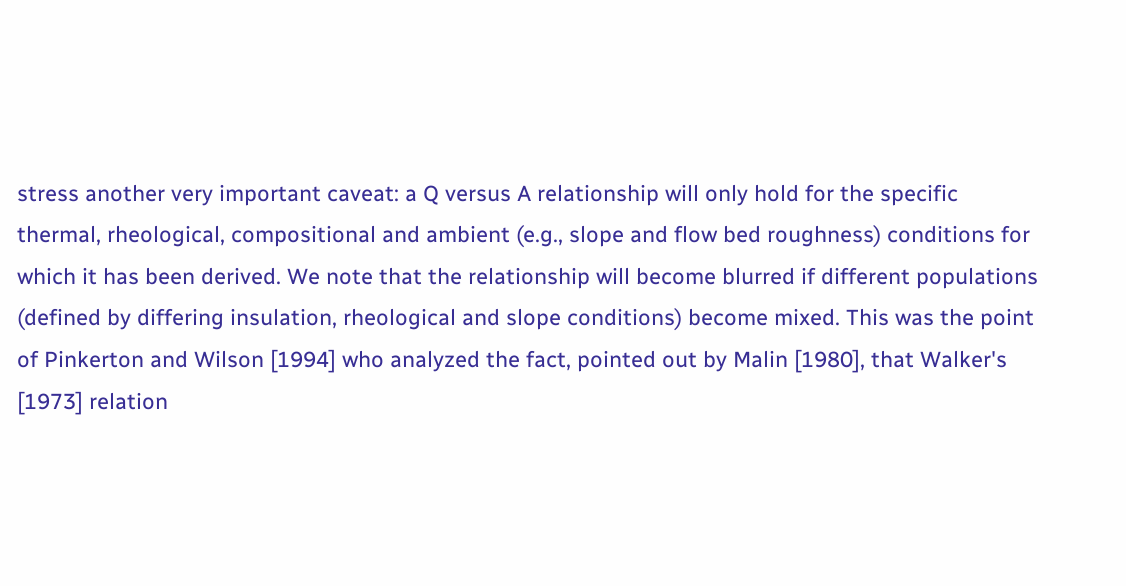stress another very important caveat: a Q versus A relationship will only hold for the specific thermal, rheological, compositional and ambient (e.g., slope and flow bed roughness) conditions for which it has been derived. We note that the relationship will become blurred if different populations (defined by differing insulation, rheological and slope conditions) become mixed. This was the point of Pinkerton and Wilson [1994] who analyzed the fact, pointed out by Malin [1980], that Walker's [1973] relation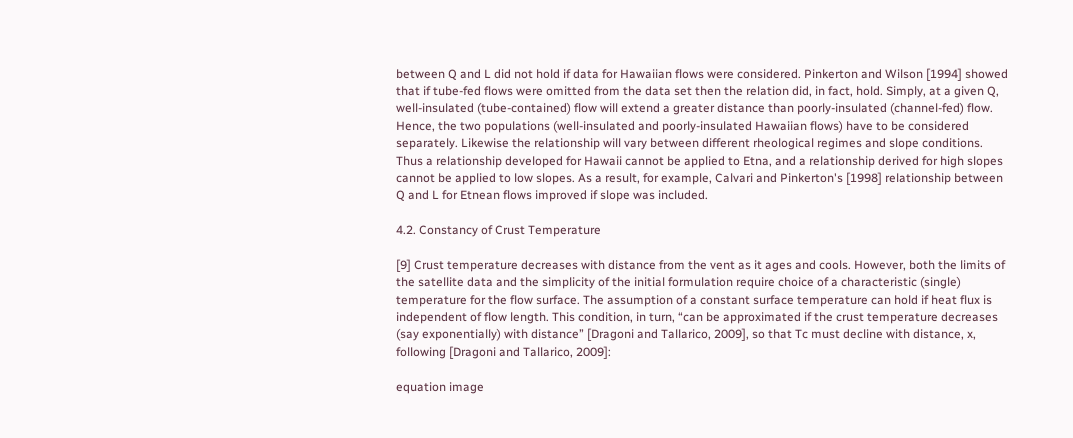between Q and L did not hold if data for Hawaiian flows were considered. Pinkerton and Wilson [1994] showed that if tube-fed flows were omitted from the data set then the relation did, in fact, hold. Simply, at a given Q, well-insulated (tube-contained) flow will extend a greater distance than poorly-insulated (channel-fed) flow. Hence, the two populations (well-insulated and poorly-insulated Hawaiian flows) have to be considered separately. Likewise the relationship will vary between different rheological regimes and slope conditions. Thus a relationship developed for Hawaii cannot be applied to Etna, and a relationship derived for high slopes cannot be applied to low slopes. As a result, for example, Calvari and Pinkerton's [1998] relationship between Q and L for Etnean flows improved if slope was included.

4.2. Constancy of Crust Temperature

[9] Crust temperature decreases with distance from the vent as it ages and cools. However, both the limits of the satellite data and the simplicity of the initial formulation require choice of a characteristic (single) temperature for the flow surface. The assumption of a constant surface temperature can hold if heat flux is independent of flow length. This condition, in turn, “can be approximated if the crust temperature decreases (say exponentially) with distance” [Dragoni and Tallarico, 2009], so that Tc must decline with distance, x, following [Dragoni and Tallarico, 2009]:

equation image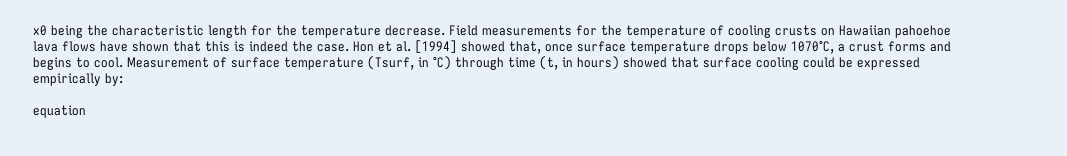x0 being the characteristic length for the temperature decrease. Field measurements for the temperature of cooling crusts on Hawaiian pahoehoe lava flows have shown that this is indeed the case. Hon et al. [1994] showed that, once surface temperature drops below 1070°C, a crust forms and begins to cool. Measurement of surface temperature (Tsurf, in °C) through time (t, in hours) showed that surface cooling could be expressed empirically by:

equation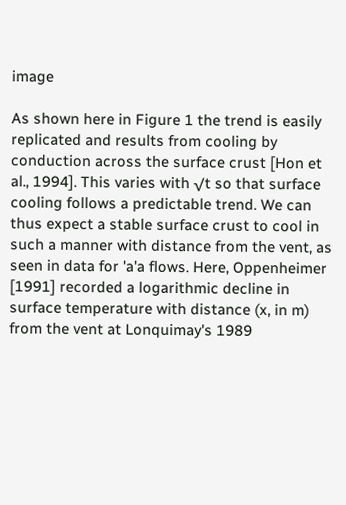image

As shown here in Figure 1 the trend is easily replicated and results from cooling by conduction across the surface crust [Hon et al., 1994]. This varies with √t so that surface cooling follows a predictable trend. We can thus expect a stable surface crust to cool in such a manner with distance from the vent, as seen in data for 'a'a flows. Here, Oppenheimer [1991] recorded a logarithmic decline in surface temperature with distance (x, in m) from the vent at Lonquimay's 1989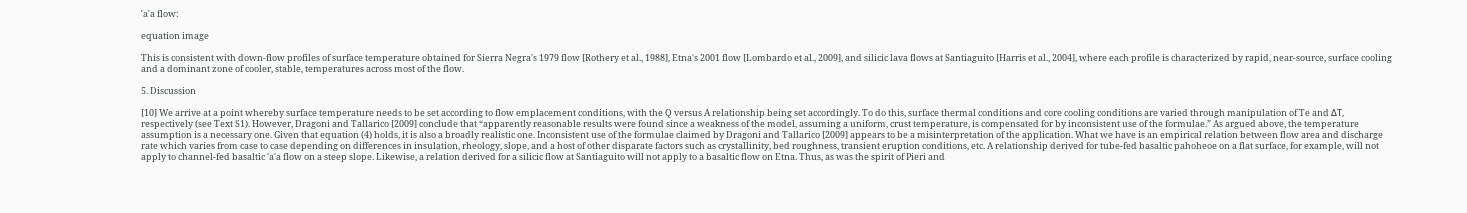′a′a flow:

equation image

This is consistent with down-flow profiles of surface temperature obtained for Sierra Negra's 1979 flow [Rothery et al., 1988], Etna's 2001 flow [Lombardo et al., 2009], and silicic lava flows at Santiaguito [Harris et al., 2004], where each profile is characterized by rapid, near-source, surface cooling and a dominant zone of cooler, stable, temperatures across most of the flow.

5. Discussion

[10] We arrive at a point whereby surface temperature needs to be set according to flow emplacement conditions, with the Q versus A relationship being set accordingly. To do this, surface thermal conditions and core cooling conditions are varied through manipulation of Te and ΔT, respectively (see Text S1). However, Dragoni and Tallarico [2009] conclude that “apparently reasonable results were found since a weakness of the model, assuming a uniform, crust temperature, is compensated for by inconsistent use of the formulae.” As argued above, the temperature assumption is a necessary one. Given that equation (4) holds, it is also a broadly realistic one. Inconsistent use of the formulae claimed by Dragoni and Tallarico [2009] appears to be a misinterpretation of the application. What we have is an empirical relation between flow area and discharge rate which varies from case to case depending on differences in insulation, rheology, slope, and a host of other disparate factors such as crystallinity, bed roughness, transient eruption conditions, etc. A relationship derived for tube-fed basaltic pahoheoe on a flat surface, for example, will not apply to channel-fed basaltic 'a'a flow on a steep slope. Likewise, a relation derived for a silicic flow at Santiaguito will not apply to a basaltic flow on Etna. Thus, as was the spirit of Pieri and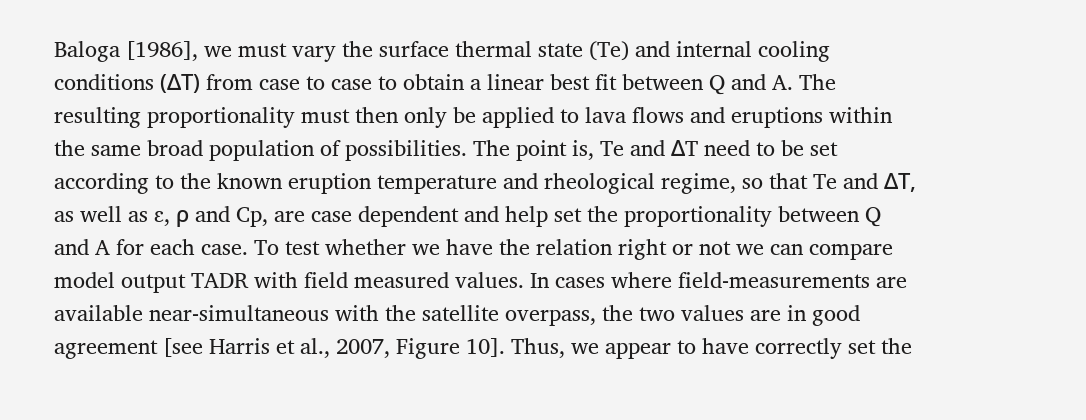Baloga [1986], we must vary the surface thermal state (Te) and internal cooling conditions (ΔT) from case to case to obtain a linear best fit between Q and A. The resulting proportionality must then only be applied to lava flows and eruptions within the same broad population of possibilities. The point is, Te and ΔT need to be set according to the known eruption temperature and rheological regime, so that Te and ΔT, as well as ɛ, ρ and Cp, are case dependent and help set the proportionality between Q and A for each case. To test whether we have the relation right or not we can compare model output TADR with field measured values. In cases where field-measurements are available near-simultaneous with the satellite overpass, the two values are in good agreement [see Harris et al., 2007, Figure 10]. Thus, we appear to have correctly set the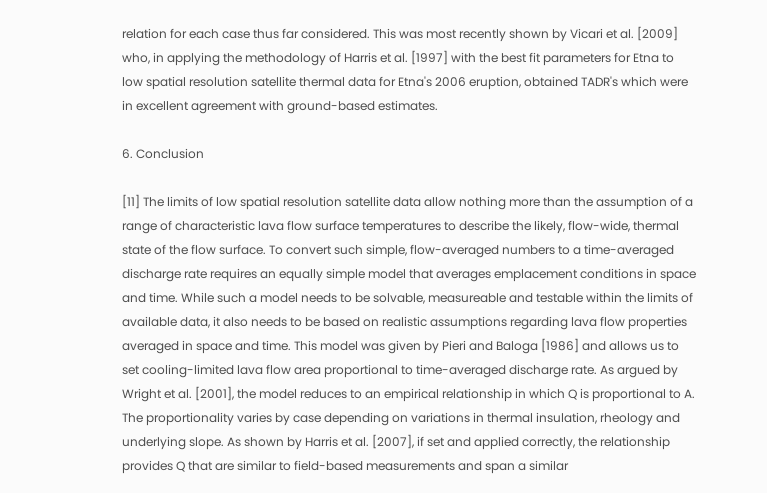relation for each case thus far considered. This was most recently shown by Vicari et al. [2009] who, in applying the methodology of Harris et al. [1997] with the best fit parameters for Etna to low spatial resolution satellite thermal data for Etna's 2006 eruption, obtained TADR's which were in excellent agreement with ground-based estimates.

6. Conclusion

[11] The limits of low spatial resolution satellite data allow nothing more than the assumption of a range of characteristic lava flow surface temperatures to describe the likely, flow-wide, thermal state of the flow surface. To convert such simple, flow-averaged numbers to a time-averaged discharge rate requires an equally simple model that averages emplacement conditions in space and time. While such a model needs to be solvable, measureable and testable within the limits of available data, it also needs to be based on realistic assumptions regarding lava flow properties averaged in space and time. This model was given by Pieri and Baloga [1986] and allows us to set cooling-limited lava flow area proportional to time-averaged discharge rate. As argued by Wright et al. [2001], the model reduces to an empirical relationship in which Q is proportional to A. The proportionality varies by case depending on variations in thermal insulation, rheology and underlying slope. As shown by Harris et al. [2007], if set and applied correctly, the relationship provides Q that are similar to field-based measurements and span a similar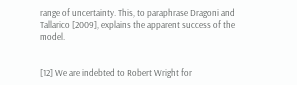range of uncertainty. This, to paraphrase Dragoni and Tallarico [2009], explains the apparent success of the model.


[12] We are indebted to Robert Wright for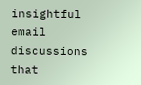insightful email discussions that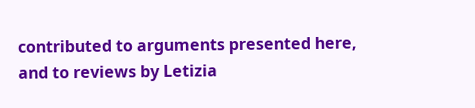contributed to arguments presented here, and to reviews by Letizia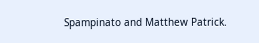Spampinato and Matthew Patrick.